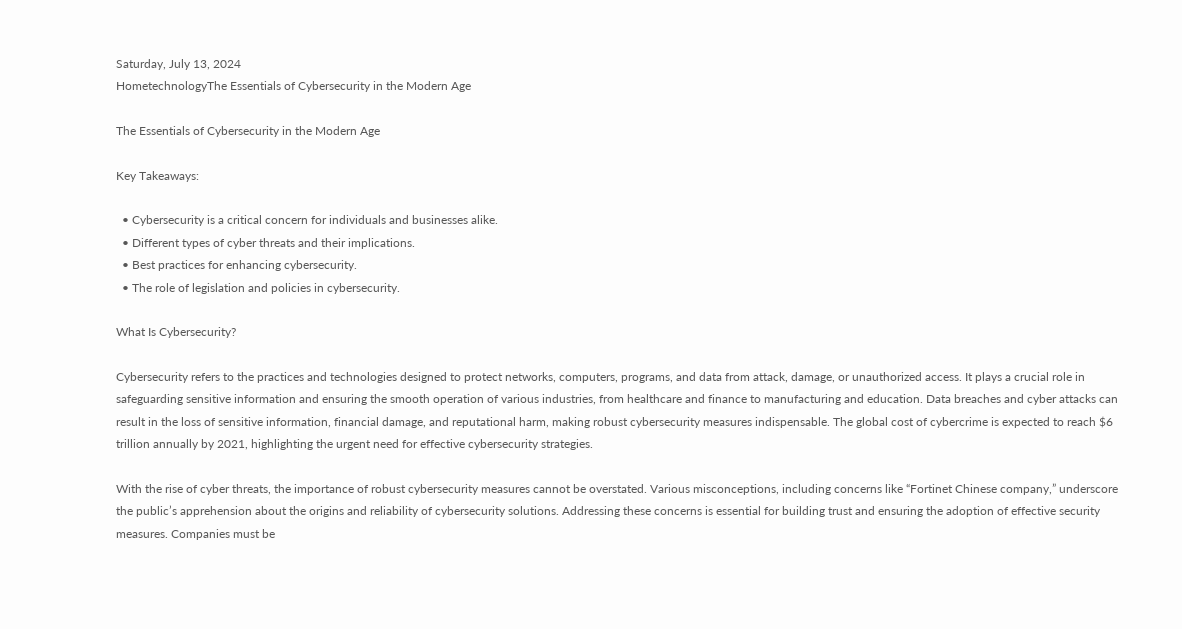Saturday, July 13, 2024
HometechnologyThe Essentials of Cybersecurity in the Modern Age

The Essentials of Cybersecurity in the Modern Age

Key Takeaways:

  • Cybersecurity is a critical concern for individuals and businesses alike.
  • Different types of cyber threats and their implications.
  • Best practices for enhancing cybersecurity.
  • The role of legislation and policies in cybersecurity.

What Is Cybersecurity?

Cybersecurity refers to the practices and technologies designed to protect networks, computers, programs, and data from attack, damage, or unauthorized access. It plays a crucial role in safeguarding sensitive information and ensuring the smooth operation of various industries, from healthcare and finance to manufacturing and education. Data breaches and cyber attacks can result in the loss of sensitive information, financial damage, and reputational harm, making robust cybersecurity measures indispensable. The global cost of cybercrime is expected to reach $6 trillion annually by 2021, highlighting the urgent need for effective cybersecurity strategies.

With the rise of cyber threats, the importance of robust cybersecurity measures cannot be overstated. Various misconceptions, including concerns like “Fortinet Chinese company,” underscore the public’s apprehension about the origins and reliability of cybersecurity solutions. Addressing these concerns is essential for building trust and ensuring the adoption of effective security measures. Companies must be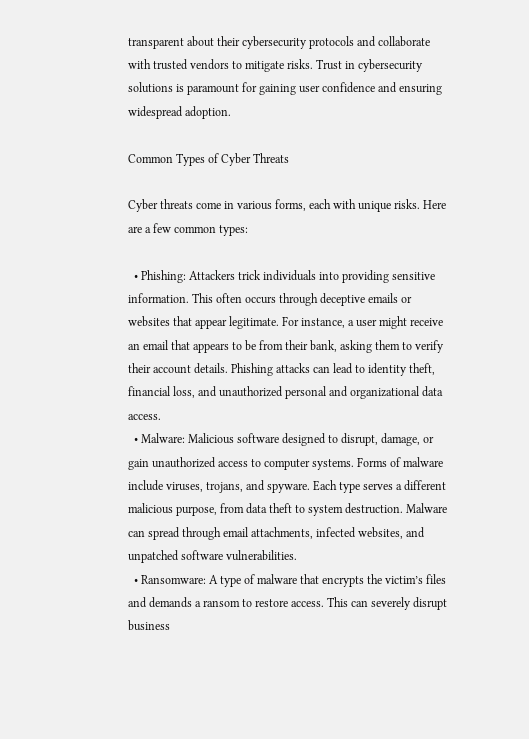transparent about their cybersecurity protocols and collaborate with trusted vendors to mitigate risks. Trust in cybersecurity solutions is paramount for gaining user confidence and ensuring widespread adoption.

Common Types of Cyber Threats

Cyber threats come in various forms, each with unique risks. Here are a few common types:

  • Phishing: Attackers trick individuals into providing sensitive information. This often occurs through deceptive emails or websites that appear legitimate. For instance, a user might receive an email that appears to be from their bank, asking them to verify their account details. Phishing attacks can lead to identity theft, financial loss, and unauthorized personal and organizational data access.
  • Malware: Malicious software designed to disrupt, damage, or gain unauthorized access to computer systems. Forms of malware include viruses, trojans, and spyware. Each type serves a different malicious purpose, from data theft to system destruction. Malware can spread through email attachments, infected websites, and unpatched software vulnerabilities.
  • Ransomware: A type of malware that encrypts the victim’s files and demands a ransom to restore access. This can severely disrupt business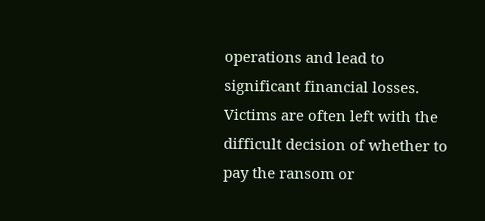operations and lead to significant financial losses. Victims are often left with the difficult decision of whether to pay the ransom or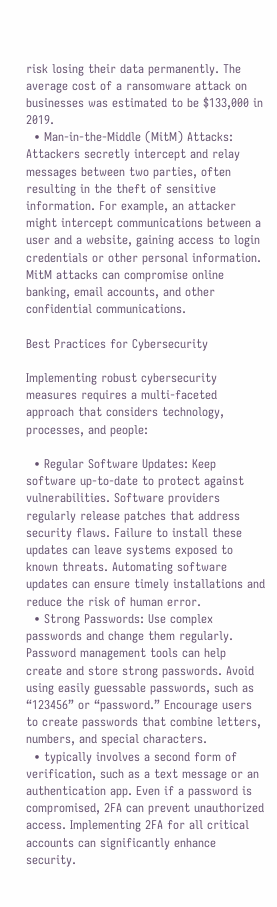risk losing their data permanently. The average cost of a ransomware attack on businesses was estimated to be $133,000 in 2019.
  • Man-in-the-Middle (MitM) Attacks: Attackers secretly intercept and relay messages between two parties, often resulting in the theft of sensitive information. For example, an attacker might intercept communications between a user and a website, gaining access to login credentials or other personal information. MitM attacks can compromise online banking, email accounts, and other confidential communications.

Best Practices for Cybersecurity

Implementing robust cybersecurity measures requires a multi-faceted approach that considers technology, processes, and people:

  • Regular Software Updates: Keep software up-to-date to protect against vulnerabilities. Software providers regularly release patches that address security flaws. Failure to install these updates can leave systems exposed to known threats. Automating software updates can ensure timely installations and reduce the risk of human error.
  • Strong Passwords: Use complex passwords and change them regularly. Password management tools can help create and store strong passwords. Avoid using easily guessable passwords, such as “123456” or “password.” Encourage users to create passwords that combine letters, numbers, and special characters.
  • typically involves a second form of verification, such as a text message or an authentication app. Even if a password is compromised, 2FA can prevent unauthorized access. Implementing 2FA for all critical accounts can significantly enhance security.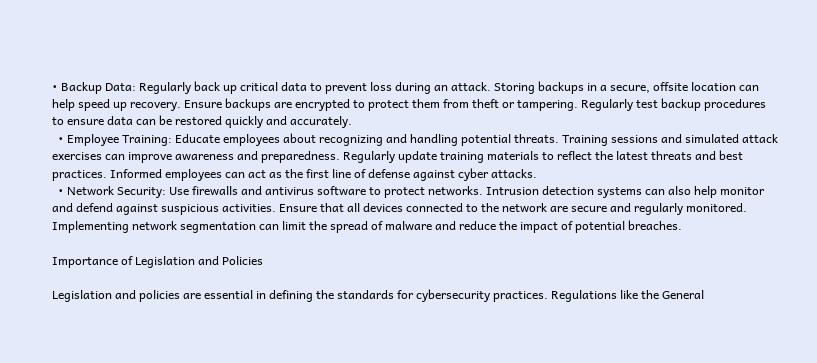• Backup Data: Regularly back up critical data to prevent loss during an attack. Storing backups in a secure, offsite location can help speed up recovery. Ensure backups are encrypted to protect them from theft or tampering. Regularly test backup procedures to ensure data can be restored quickly and accurately.
  • Employee Training: Educate employees about recognizing and handling potential threats. Training sessions and simulated attack exercises can improve awareness and preparedness. Regularly update training materials to reflect the latest threats and best practices. Informed employees can act as the first line of defense against cyber attacks.
  • Network Security: Use firewalls and antivirus software to protect networks. Intrusion detection systems can also help monitor and defend against suspicious activities. Ensure that all devices connected to the network are secure and regularly monitored. Implementing network segmentation can limit the spread of malware and reduce the impact of potential breaches.

Importance of Legislation and Policies

Legislation and policies are essential in defining the standards for cybersecurity practices. Regulations like the General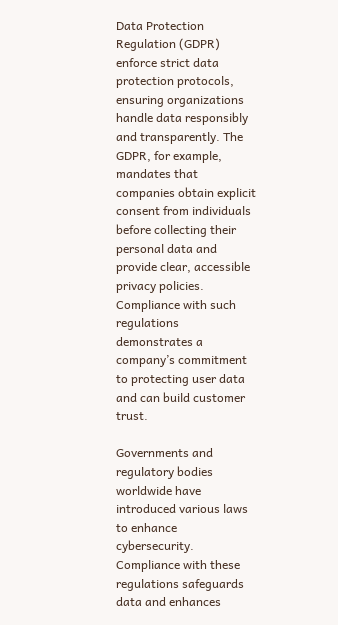Data Protection Regulation (GDPR) enforce strict data protection protocols, ensuring organizations handle data responsibly and transparently. The GDPR, for example, mandates that companies obtain explicit consent from individuals before collecting their personal data and provide clear, accessible privacy policies. Compliance with such regulations demonstrates a company’s commitment to protecting user data and can build customer trust.

Governments and regulatory bodies worldwide have introduced various laws to enhance cybersecurity. Compliance with these regulations safeguards data and enhances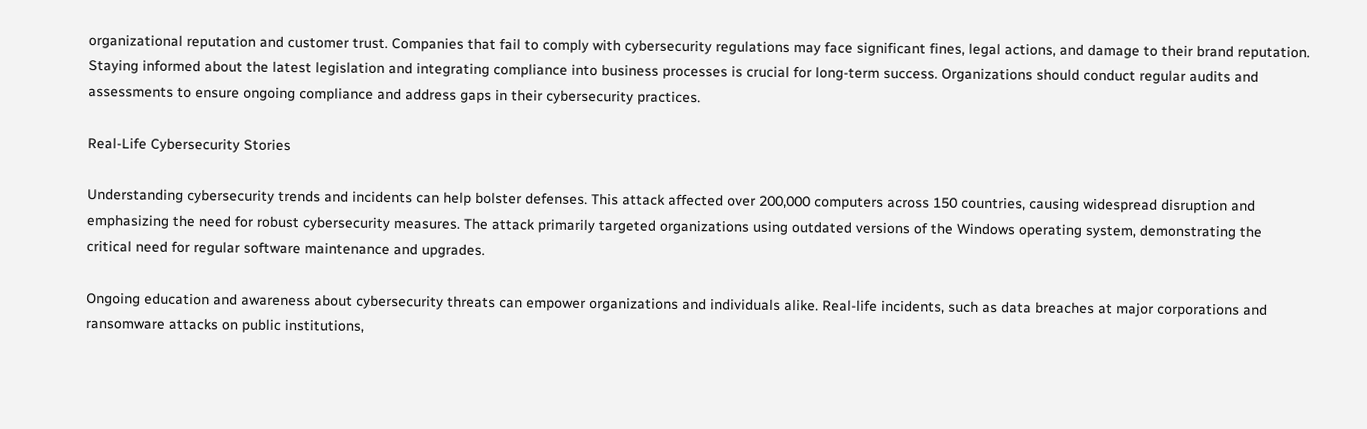organizational reputation and customer trust. Companies that fail to comply with cybersecurity regulations may face significant fines, legal actions, and damage to their brand reputation. Staying informed about the latest legislation and integrating compliance into business processes is crucial for long-term success. Organizations should conduct regular audits and assessments to ensure ongoing compliance and address gaps in their cybersecurity practices.

Real-Life Cybersecurity Stories

Understanding cybersecurity trends and incidents can help bolster defenses. This attack affected over 200,000 computers across 150 countries, causing widespread disruption and emphasizing the need for robust cybersecurity measures. The attack primarily targeted organizations using outdated versions of the Windows operating system, demonstrating the critical need for regular software maintenance and upgrades.

Ongoing education and awareness about cybersecurity threats can empower organizations and individuals alike. Real-life incidents, such as data breaches at major corporations and ransomware attacks on public institutions,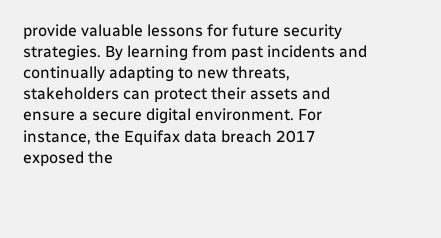provide valuable lessons for future security strategies. By learning from past incidents and continually adapting to new threats, stakeholders can protect their assets and ensure a secure digital environment. For instance, the Equifax data breach 2017 exposed the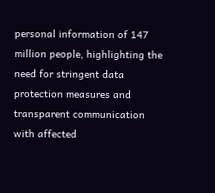personal information of 147 million people, highlighting the need for stringent data protection measures and transparent communication with affected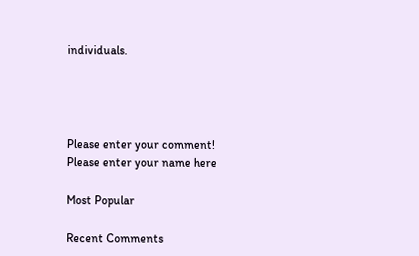individuals.




Please enter your comment!
Please enter your name here

Most Popular

Recent Comments